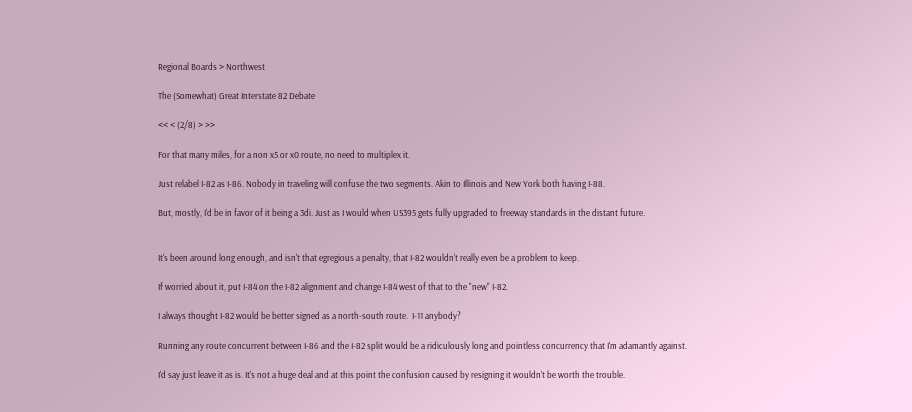Regional Boards > Northwest

The (Somewhat) Great Interstate 82 Debate

<< < (2/8) > >>

For that many miles, for a non x5 or x0 route, no need to multiplex it.

Just relabel I-82 as I-86. Nobody in traveling will confuse the two segments. Akin to Illinois and New York both having I-88.

But, mostly, I'd be in favor of it being a 3di. Just as I would when US395 gets fully upgraded to freeway standards in the distant future.


It's been around long enough, and isn't that egregious a penalty, that I-82 wouldn't really even be a problem to keep.

If worried about it, put I-84 on the I-82 alignment and change I-84 west of that to the "new" I-82.

I always thought I-82 would be better signed as a north-south route.  I-11 anybody?

Running any route concurrent between I-86 and the I-82 split would be a ridiculously long and pointless concurrency that I'm adamantly against.

I'd say just leave it as is. It's not a huge deal and at this point the confusion caused by resigning it wouldn't be worth the trouble.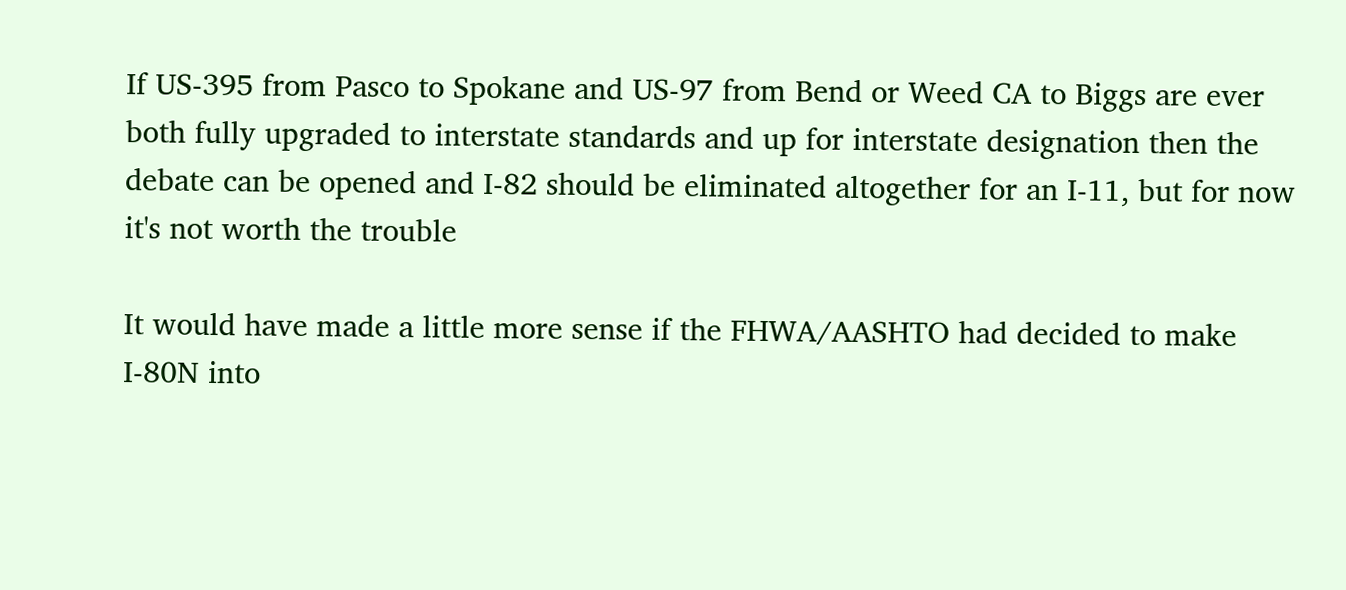If US-395 from Pasco to Spokane and US-97 from Bend or Weed CA to Biggs are ever both fully upgraded to interstate standards and up for interstate designation then the debate can be opened and I-82 should be eliminated altogether for an I-11, but for now it's not worth the trouble

It would have made a little more sense if the FHWA/AASHTO had decided to make I-80N into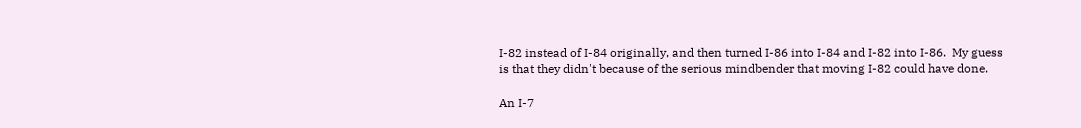I-82 instead of I-84 originally, and then turned I-86 into I-84 and I-82 into I-86.  My guess is that they didn't because of the serious mindbender that moving I-82 could have done.

An I-7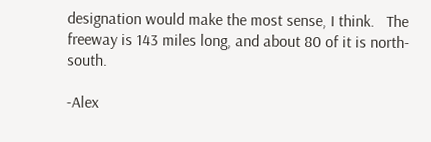designation would make the most sense, I think.   The freeway is 143 miles long, and about 80 of it is north-south.

-Alex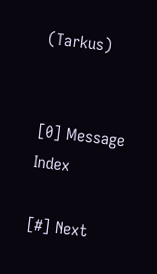(Tarkus)


[0] Message Index

[#] Next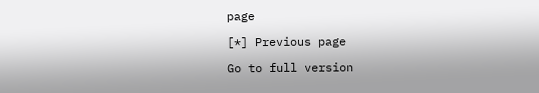page

[*] Previous page

Go to full version